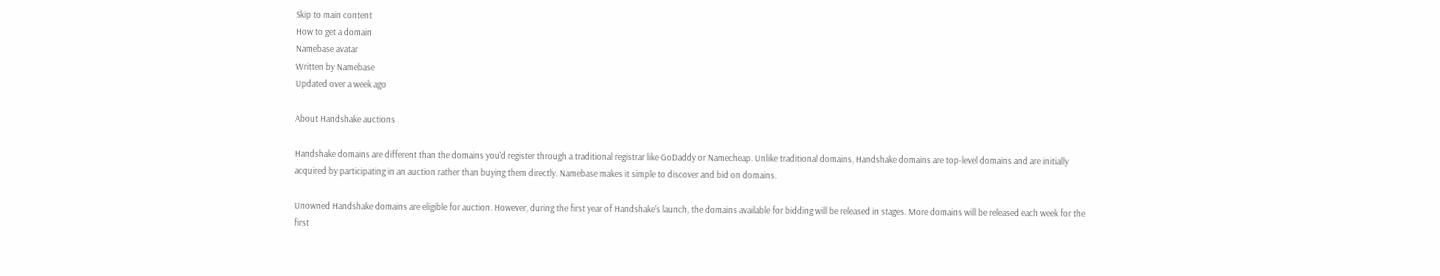Skip to main content
How to get a domain
Namebase avatar
Written by Namebase
Updated over a week ago

About Handshake auctions

Handshake domains are different than the domains you'd register through a traditional registrar like GoDaddy or Namecheap. Unlike traditional domains, Handshake domains are top-level domains and are initially acquired by participating in an auction rather than buying them directly. Namebase makes it simple to discover and bid on domains.

Unowned Handshake domains are eligible for auction. However, during the first year of Handshake's launch, the domains available for bidding will be released in stages. More domains will be released each week for the first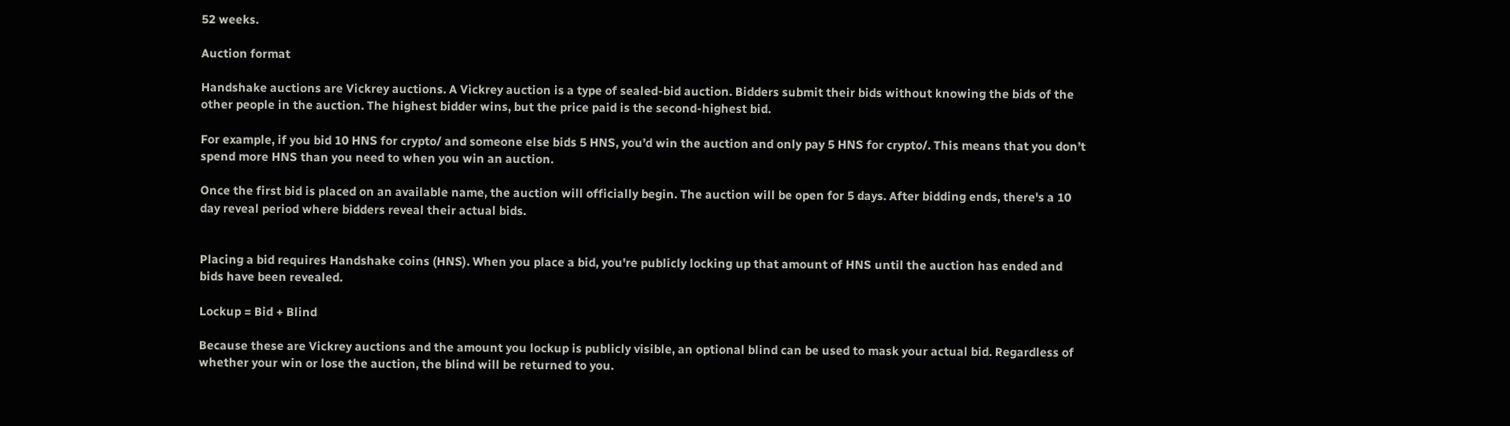52 weeks.

Auction format

Handshake auctions are Vickrey auctions. A Vickrey auction is a type of sealed-bid auction. Bidders submit their bids without knowing the bids of the other people in the auction. The highest bidder wins, but the price paid is the second-highest bid.

For example, if you bid 10 HNS for crypto/ and someone else bids 5 HNS, you’d win the auction and only pay 5 HNS for crypto/. This means that you don’t spend more HNS than you need to when you win an auction.

Once the first bid is placed on an available name, the auction will officially begin. The auction will be open for 5 days. After bidding ends, there's a 10 day reveal period where bidders reveal their actual bids.


Placing a bid requires Handshake coins (HNS). When you place a bid, you're publicly locking up that amount of HNS until the auction has ended and bids have been revealed.

Lockup = Bid + Blind

Because these are Vickrey auctions and the amount you lockup is publicly visible, an optional blind can be used to mask your actual bid. Regardless of whether your win or lose the auction, the blind will be returned to you.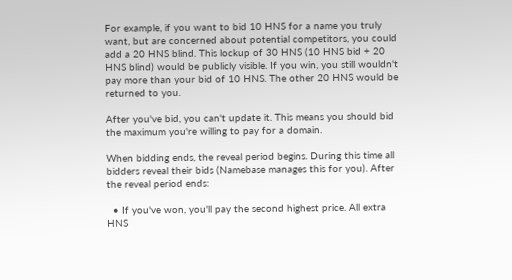For example, if you want to bid 10 HNS for a name you truly want, but are concerned about potential competitors, you could add a 20 HNS blind. This lockup of 30 HNS (10 HNS bid + 20 HNS blind) would be publicly visible. If you win, you still wouldn't pay more than your bid of 10 HNS. The other 20 HNS would be returned to you.

After you've bid, you can't update it. This means you should bid the maximum you're willing to pay for a domain.

When bidding ends, the reveal period begins. During this time all bidders reveal their bids (Namebase manages this for you). After the reveal period ends:

  • If you've won, you'll pay the second highest price. All extra HNS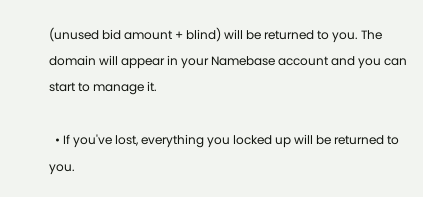(unused bid amount + blind) will be returned to you. The domain will appear in your Namebase account and you can start to manage it.

  • If you've lost, everything you locked up will be returned to you.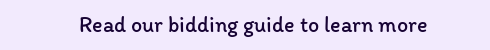Read our bidding guide to learn more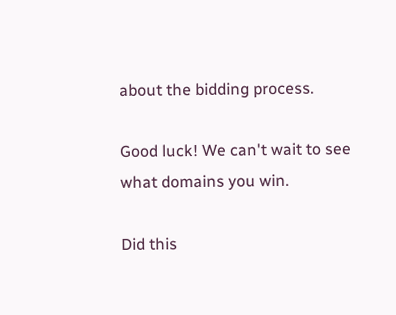about the bidding process.

Good luck! We can't wait to see what domains you win.

Did this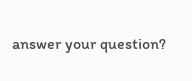answer your question?